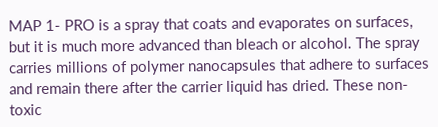MAP 1- PRO is a spray that coats and evaporates on surfaces, but it is much more advanced than bleach or alcohol. The spray carries millions of polymer nanocapsules that adhere to surfaces and remain there after the carrier liquid has dried. These non-toxic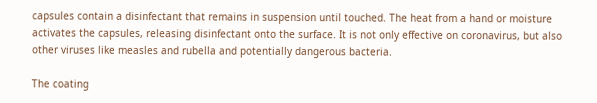capsules contain a disinfectant that remains in suspension until touched. The heat from a hand or moisture activates the capsules, releasing disinfectant onto the surface. It is not only effective on coronavirus, but also other viruses like measles and rubella and potentially dangerous bacteria.

The coating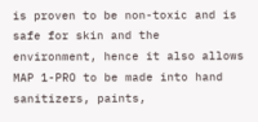is proven to be non-toxic and is safe for skin and the environment, hence it also allows MAP 1-PRO to be made into hand sanitizers, paints,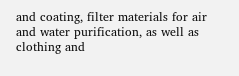and coating, filter materials for air and water purification, as well as clothing and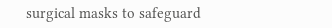surgical masks to safeguard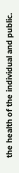the health of the individual and public.